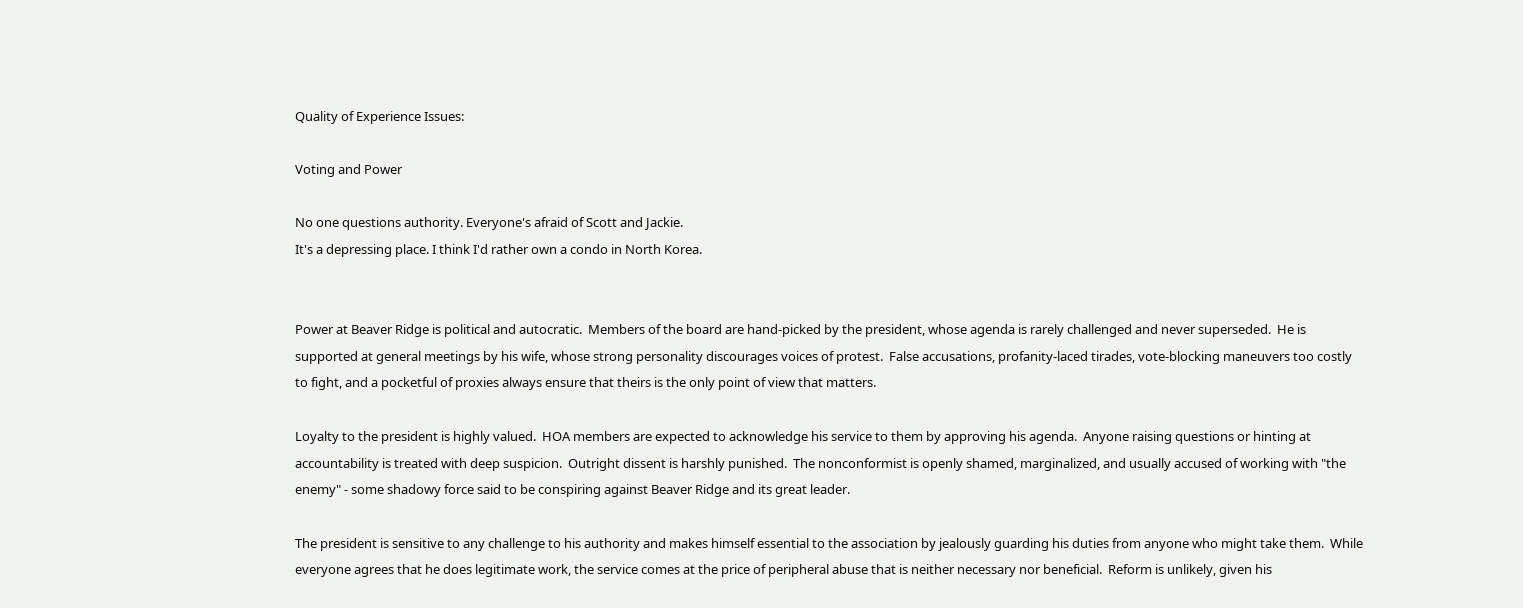Quality of Experience Issues:

Voting and Power

No one questions authority. Everyone's afraid of Scott and Jackie.
It's a depressing place. I think I'd rather own a condo in North Korea.


Power at Beaver Ridge is political and autocratic.  Members of the board are hand-picked by the president, whose agenda is rarely challenged and never superseded.  He is supported at general meetings by his wife, whose strong personality discourages voices of protest.  False accusations, profanity-laced tirades, vote-blocking maneuvers too costly to fight, and a pocketful of proxies always ensure that theirs is the only point of view that matters.

Loyalty to the president is highly valued.  HOA members are expected to acknowledge his service to them by approving his agenda.  Anyone raising questions or hinting at accountability is treated with deep suspicion.  Outright dissent is harshly punished.  The nonconformist is openly shamed, marginalized, and usually accused of working with "the enemy" - some shadowy force said to be conspiring against Beaver Ridge and its great leader.

The president is sensitive to any challenge to his authority and makes himself essential to the association by jealously guarding his duties from anyone who might take them.  While everyone agrees that he does legitimate work, the service comes at the price of peripheral abuse that is neither necessary nor beneficial.  Reform is unlikely, given his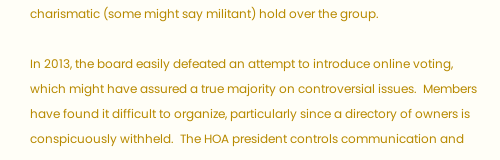charismatic (some might say militant) hold over the group.

In 2013, the board easily defeated an attempt to introduce online voting, which might have assured a true majority on controversial issues.  Members have found it difficult to organize, particularly since a directory of owners is conspicuously withheld.  The HOA president controls communication and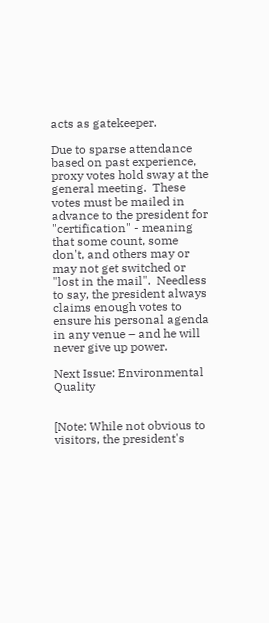acts as gatekeeper.

Due to sparse attendance based on past experience, proxy votes hold sway at the general meeting.  These votes must be mailed in advance to the president for "certification" - meaning that some count, some don't, and others may or may not get switched or "lost in the mail".  Needless to say, the president always claims enough votes to ensure his personal agenda in any venue – and he will never give up power.

Next Issue: Environmental Quality


[Note: While not obvious to visitors, the president's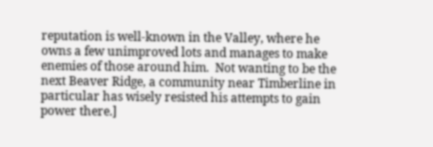reputation is well-known in the Valley, where he owns a few unimproved lots and manages to make enemies of those around him.  Not wanting to be the next Beaver Ridge, a community near Timberline in particular has wisely resisted his attempts to gain power there.]